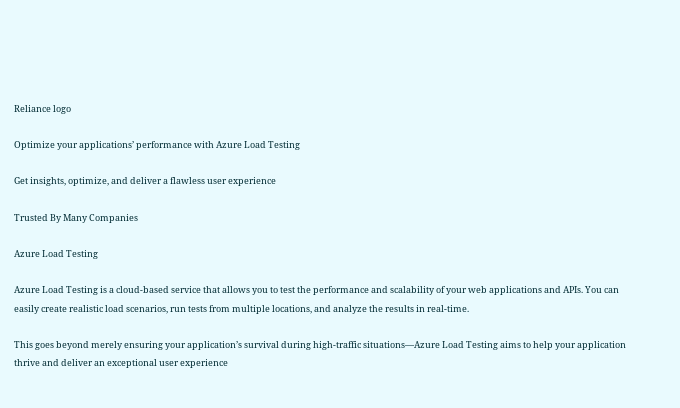Reliance logo

Optimize your applications’ performance with Azure Load Testing

Get insights, optimize, and deliver a flawless user experience

Trusted By Many Companies

Azure Load Testing

Azure Load Testing is a cloud-based service that allows you to test the performance and scalability of your web applications and APIs. You can easily create realistic load scenarios, run tests from multiple locations, and analyze the results in real-time.

This goes beyond merely ensuring your application’s survival during high-traffic situations—Azure Load Testing aims to help your application thrive and deliver an exceptional user experience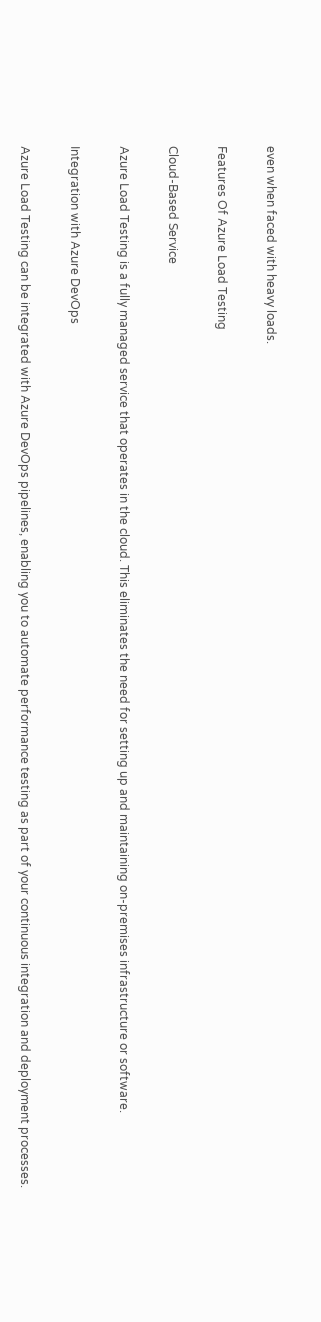even when faced with heavy loads.

Features Of Azure Load Testing

Cloud-Based Service

Azure Load Testing is a fully managed service that operates in the cloud. This eliminates the need for setting up and maintaining on-premises infrastructure or software.

Integration with Azure DevOps

Azure Load Testing can be integrated with Azure DevOps pipelines, enabling you to automate performance testing as part of your continuous integration and deployment processes.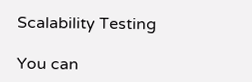Scalability Testing

You can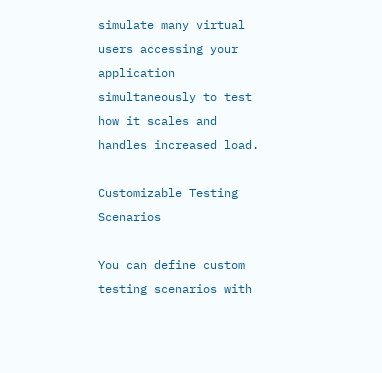simulate many virtual users accessing your application simultaneously to test how it scales and handles increased load.

Customizable Testing Scenarios

You can define custom testing scenarios with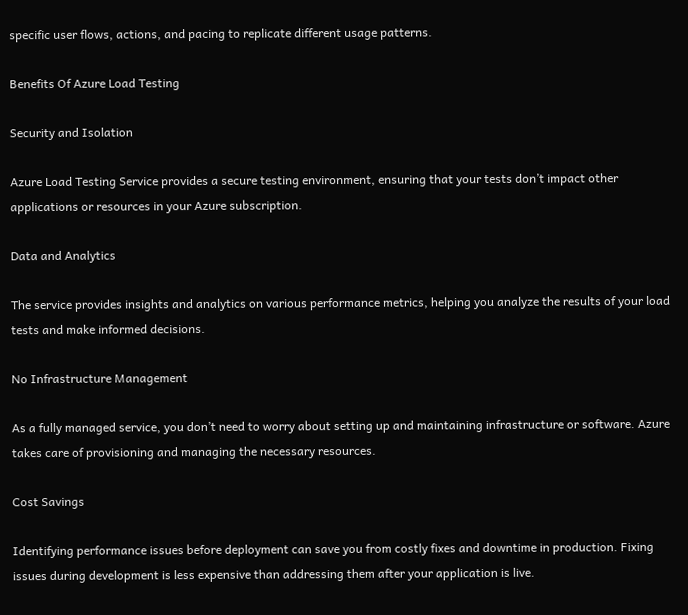specific user flows, actions, and pacing to replicate different usage patterns.

Benefits Of Azure Load Testing

Security and Isolation

Azure Load Testing Service provides a secure testing environment, ensuring that your tests don’t impact other applications or resources in your Azure subscription.

Data and Analytics

The service provides insights and analytics on various performance metrics, helping you analyze the results of your load tests and make informed decisions.

No Infrastructure Management

As a fully managed service, you don’t need to worry about setting up and maintaining infrastructure or software. Azure takes care of provisioning and managing the necessary resources.

Cost Savings

Identifying performance issues before deployment can save you from costly fixes and downtime in production. Fixing issues during development is less expensive than addressing them after your application is live.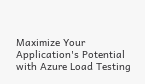Maximize Your Application's Potential
with Azure Load Testing